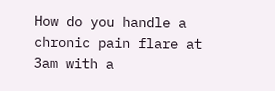How do you handle a chronic pain flare at 3am with a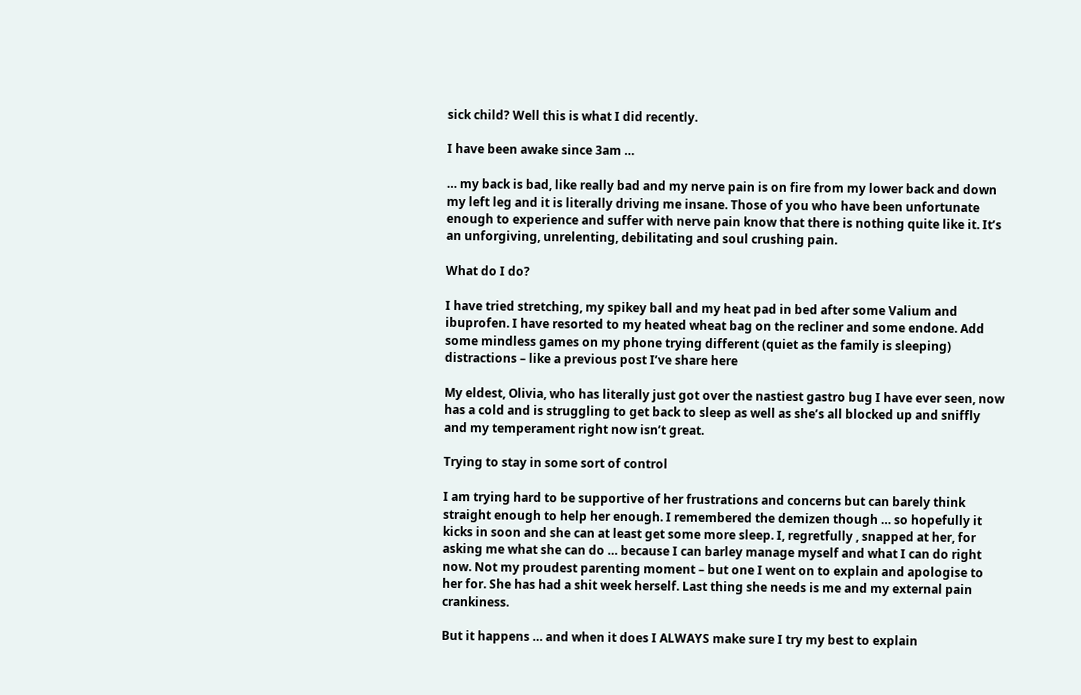sick child? Well this is what I did recently.

I have been awake since 3am …

… my back is bad, like really bad and my nerve pain is on fire from my lower back and down my left leg and it is literally driving me insane. Those of you who have been unfortunate enough to experience and suffer with nerve pain know that there is nothing quite like it. It’s an unforgiving, unrelenting, debilitating and soul crushing pain.

What do I do?

I have tried stretching, my spikey ball and my heat pad in bed after some Valium and ibuprofen. I have resorted to my heated wheat bag on the recliner and some endone. Add some mindless games on my phone trying different (quiet as the family is sleeping) distractions – like a previous post I’ve share here

My eldest, Olivia, who has literally just got over the nastiest gastro bug I have ever seen, now has a cold and is struggling to get back to sleep as well as she’s all blocked up and sniffly and my temperament right now isn’t great.

Trying to stay in some sort of control

I am trying hard to be supportive of her frustrations and concerns but can barely think straight enough to help her enough. I remembered the demizen though … so hopefully it kicks in soon and she can at least get some more sleep. I, regretfully , snapped at her, for asking me what she can do … because I can barley manage myself and what I can do right now. Not my proudest parenting moment – but one I went on to explain and apologise to her for. She has had a shit week herself. Last thing she needs is me and my external pain crankiness.

But it happens … and when it does I ALWAYS make sure I try my best to explain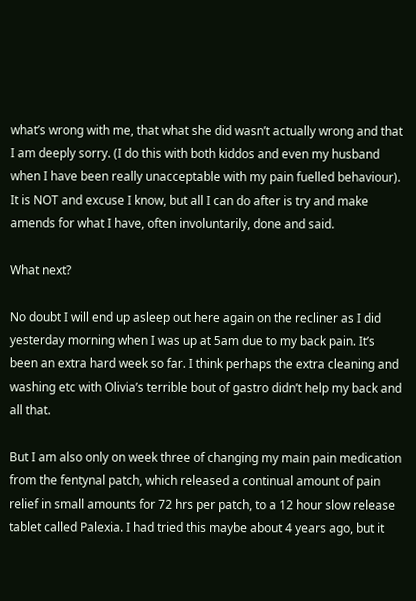what’s wrong with me, that what she did wasn’t actually wrong and that I am deeply sorry. (I do this with both kiddos and even my husband when I have been really unacceptable with my pain fuelled behaviour). It is NOT and excuse I know, but all I can do after is try and make amends for what I have, often involuntarily, done and said.

What next?

No doubt I will end up asleep out here again on the recliner as I did yesterday morning when I was up at 5am due to my back pain. It’s been an extra hard week so far. I think perhaps the extra cleaning and washing etc with Olivia’s terrible bout of gastro didn’t help my back and all that.

But I am also only on week three of changing my main pain medication from the fentynal patch, which released a continual amount of pain relief in small amounts for 72 hrs per patch, to a 12 hour slow release tablet called Palexia. I had tried this maybe about 4 years ago, but it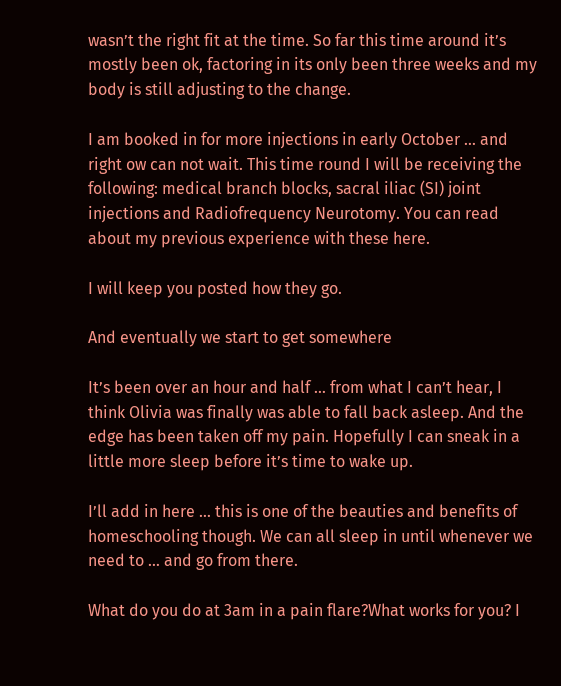wasn’t the right fit at the time. So far this time around it’s mostly been ok, factoring in its only been three weeks and my body is still adjusting to the change.

I am booked in for more injections in early October … and right ow can not wait. This time round I will be receiving the following: medical branch blocks, sacral iliac (SI) joint injections and Radiofrequency Neurotomy. You can read about my previous experience with these here.

I will keep you posted how they go.

And eventually we start to get somewhere

It’s been over an hour and half … from what I can’t hear, I think Olivia was finally was able to fall back asleep. And the edge has been taken off my pain. Hopefully I can sneak in a little more sleep before it’s time to wake up.

I’ll add in here … this is one of the beauties and benefits of homeschooling though. We can all sleep in until whenever we need to … and go from there.

What do you do at 3am in a pain flare?What works for you? I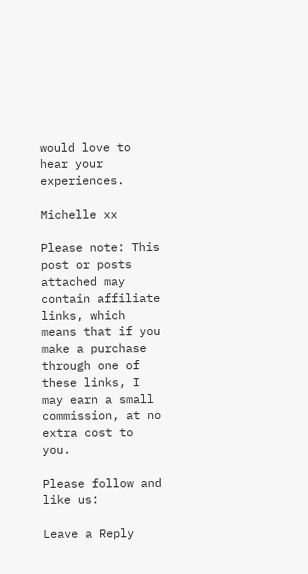would love to hear your experiences.

Michelle xx

Please note: This post or posts attached may contain affiliate links, which means that if you make a purchase through one of these links, I may earn a small commission, at no extra cost to you.

Please follow and like us:

Leave a Reply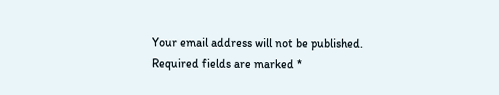Your email address will not be published. Required fields are marked *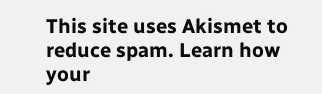This site uses Akismet to reduce spam. Learn how your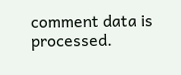comment data is processed.